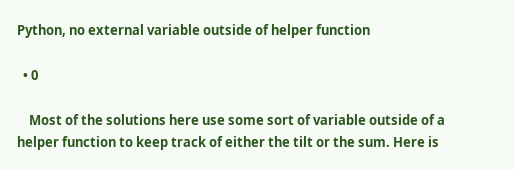Python, no external variable outside of helper function

  • 0

    Most of the solutions here use some sort of variable outside of a helper function to keep track of either the tilt or the sum. Here is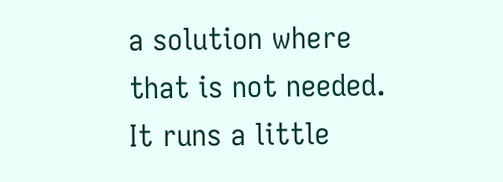a solution where that is not needed. It runs a little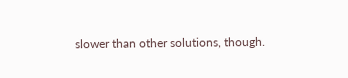slower than other solutions, though.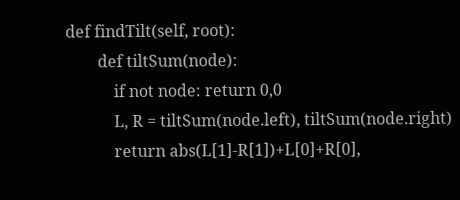def findTilt(self, root):
        def tiltSum(node):
            if not node: return 0,0
            L, R = tiltSum(node.left), tiltSum(node.right)
            return abs(L[1]-R[1])+L[0]+R[0],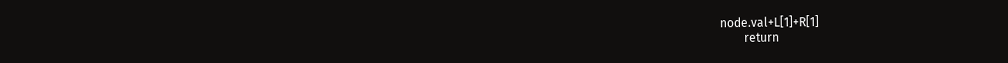node.val+L[1]+R[1]
        return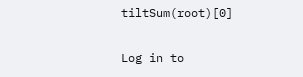tiltSum(root)[0]

Log in to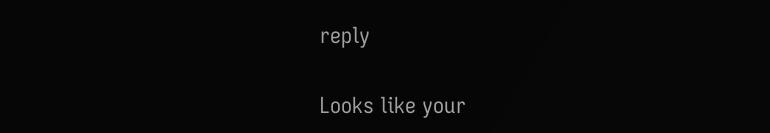reply

Looks like your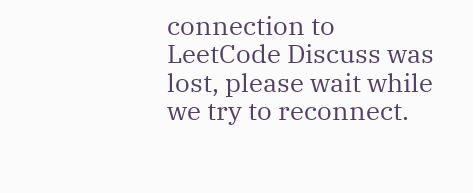connection to LeetCode Discuss was lost, please wait while we try to reconnect.